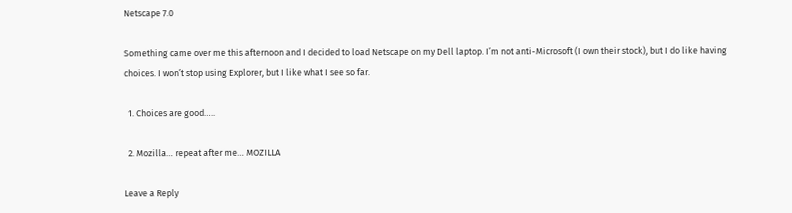Netscape 7.0

Something came over me this afternoon and I decided to load Netscape on my Dell laptop. I’m not anti-Microsoft (I own their stock), but I do like having choices. I won’t stop using Explorer, but I like what I see so far.

  1. Choices are good…..

  2. Mozilla… repeat after me… MOZILLA

Leave a Reply